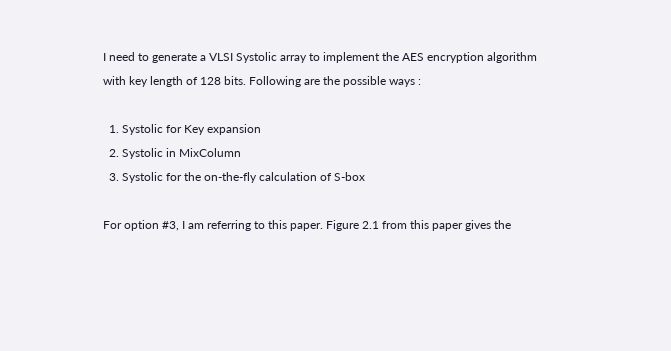I need to generate a VLSI Systolic array to implement the AES encryption algorithm with key length of 128 bits. Following are the possible ways :

  1. Systolic for Key expansion
  2. Systolic in MixColumn
  3. Systolic for the on-the-fly calculation of S-box

For option #3, I am referring to this paper. Figure 2.1 from this paper gives the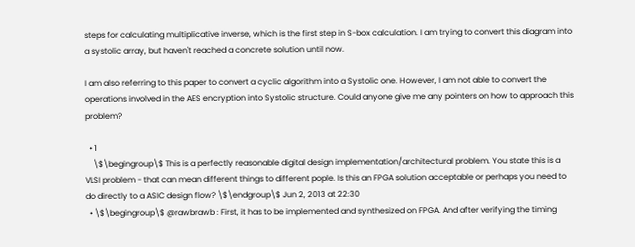steps for calculating multiplicative inverse, which is the first step in S-box calculation. I am trying to convert this diagram into a systolic array, but haven't reached a concrete solution until now.

I am also referring to this paper to convert a cyclic algorithm into a Systolic one. However, I am not able to convert the operations involved in the AES encryption into Systolic structure. Could anyone give me any pointers on how to approach this problem?

  • 1
    \$\begingroup\$ This is a perfectly reasonable digital design implementation/architectural problem. You state this is a VLSI problem - that can mean different things to different pople. Is this an FPGA solution acceptable or perhaps you need to do directly to a ASIC design flow? \$\endgroup\$ Jun 2, 2013 at 22:30
  • \$\begingroup\$ @rawbrawb : First, it has to be implemented and synthesized on FPGA. And after verifying the timing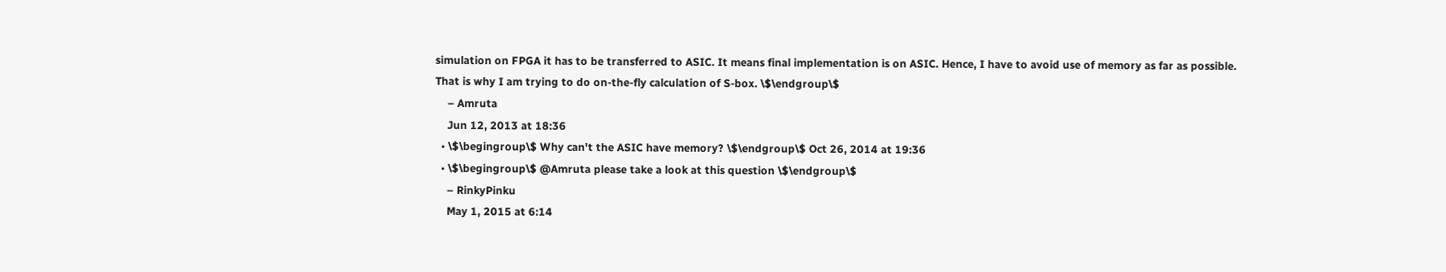simulation on FPGA it has to be transferred to ASIC. It means final implementation is on ASIC. Hence, I have to avoid use of memory as far as possible. That is why I am trying to do on-the-fly calculation of S-box. \$\endgroup\$
    – Amruta
    Jun 12, 2013 at 18:36
  • \$\begingroup\$ Why can't the ASIC have memory? \$\endgroup\$ Oct 26, 2014 at 19:36
  • \$\begingroup\$ @Amruta please take a look at this question \$\endgroup\$
    – RinkyPinku
    May 1, 2015 at 6:14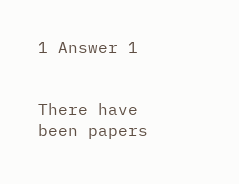1 Answer 1


There have been papers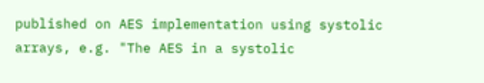published on AES implementation using systolic arrays, e.g. "The AES in a systolic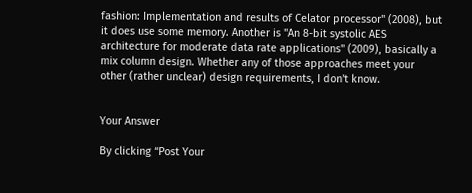fashion: Implementation and results of Celator processor" (2008), but it does use some memory. Another is "An 8-bit systolic AES architecture for moderate data rate applications" (2009), basically a mix column design. Whether any of those approaches meet your other (rather unclear) design requirements, I don't know.


Your Answer

By clicking “Post Your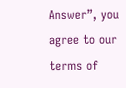Answer”, you agree to our terms of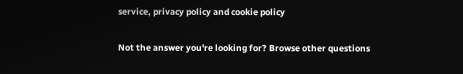service, privacy policy and cookie policy

Not the answer you're looking for? Browse other questions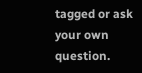tagged or ask your own question.